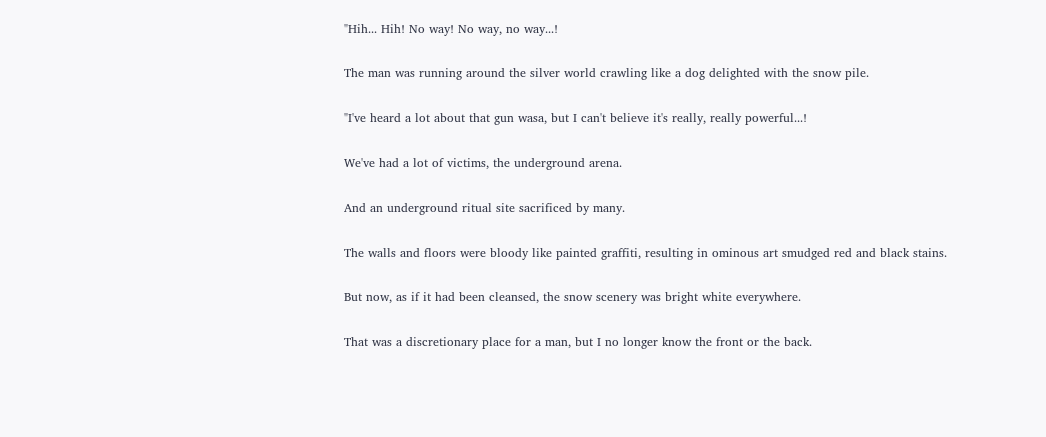"Hih... Hih! No way! No way, no way...!

The man was running around the silver world crawling like a dog delighted with the snow pile.

"I've heard a lot about that gun wasa, but I can't believe it's really, really powerful...!

We've had a lot of victims, the underground arena.

And an underground ritual site sacrificed by many.

The walls and floors were bloody like painted graffiti, resulting in ominous art smudged red and black stains.

But now, as if it had been cleansed, the snow scenery was bright white everywhere.

That was a discretionary place for a man, but I no longer know the front or the back.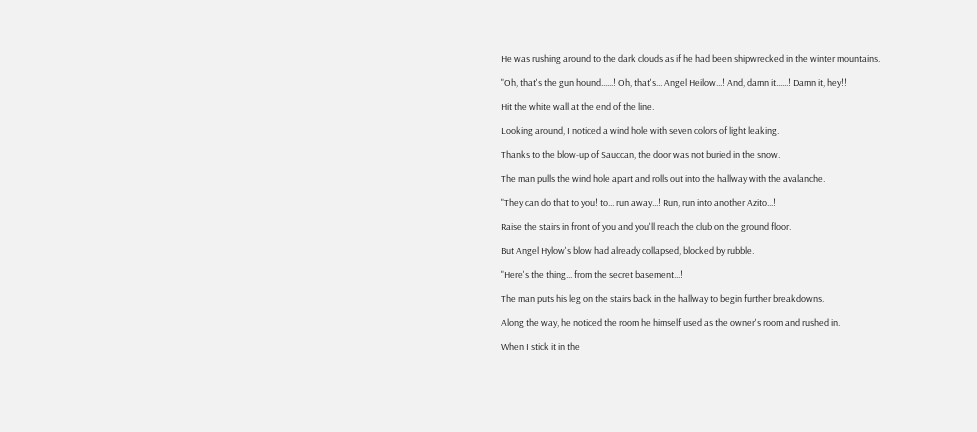He was rushing around to the dark clouds as if he had been shipwrecked in the winter mountains.

"Oh, that's the gun hound......! Oh, that's... Angel Heilow...! And, damn it......! Damn it, hey!!

Hit the white wall at the end of the line.

Looking around, I noticed a wind hole with seven colors of light leaking.

Thanks to the blow-up of Sauccan, the door was not buried in the snow.

The man pulls the wind hole apart and rolls out into the hallway with the avalanche.

"They can do that to you! to... run away...! Run, run into another Azito...!

Raise the stairs in front of you and you'll reach the club on the ground floor.

But Angel Hylow's blow had already collapsed, blocked by rubble.

"Here's the thing... from the secret basement...!

The man puts his leg on the stairs back in the hallway to begin further breakdowns.

Along the way, he noticed the room he himself used as the owner's room and rushed in.

When I stick it in the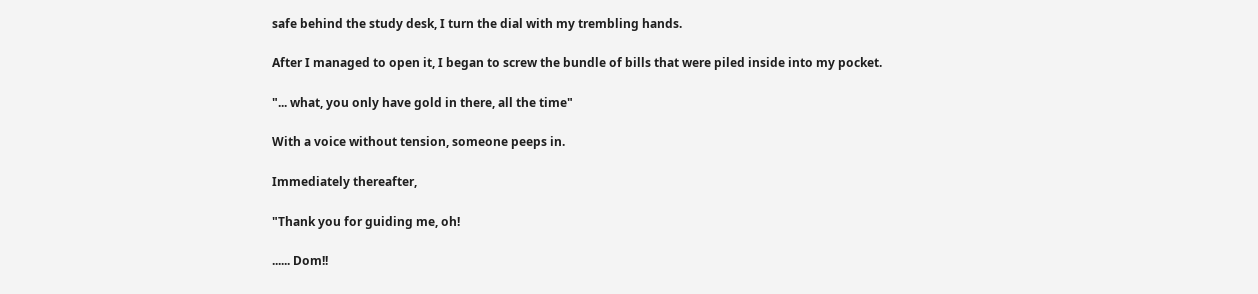safe behind the study desk, I turn the dial with my trembling hands.

After I managed to open it, I began to screw the bundle of bills that were piled inside into my pocket.

"... what, you only have gold in there, all the time"

With a voice without tension, someone peeps in.

Immediately thereafter,

"Thank you for guiding me, oh!

...... Dom!!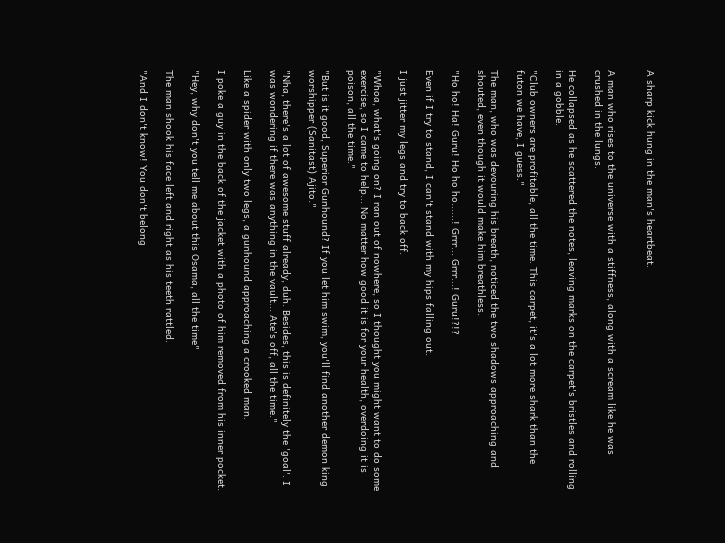A sharp kick hung in the man's heartbeat.


A man who rises to the universe with a stiffness, along with a scream like he was crushed in the lungs.

He collapsed as he scattered the notes, leaving marks on the carpet's bristles and rolling in a gobble.

"Club owners are profitable, all the time. This carpet, it's a lot more shark than the futon we have, I guess."

The man, who was devouring his breath, noticed the two shadows approaching and shouted, even though it would make him breathless.

"Ho ho! Ha! Guru! Ho ho ho......! Grrr... Grrr...! Guru!?!?

Even if I try to stand, I can't stand with my hips falling out.

I just jitter my legs and try to back off.

"Whoa, what's going on? I ran out of nowhere, so I thought you might want to do some exercise, so I came to help... No matter how good it is for your health, overdoing it is poison, all the time."

"But is it good, Superior Gunhound? If you let him swim, you'll find another demon king worshipper (Sanitast) Ajito."

"Nha, there's a lot of awesome stuff already, duh. Besides, this is definitely the 'goal'. I was wondering if there was anything in the vault... Ate's off, all the time."

Like a spider with only two legs, a gunhound approaching a crooked man.

I poke a guy in the back of the jacket with a photo of him removed from his inner pocket.

"Hey, why don't you tell me about this Osama, all the time"

The man shook his face left and right as his teeth rattled.

"And I don't know! You don't belong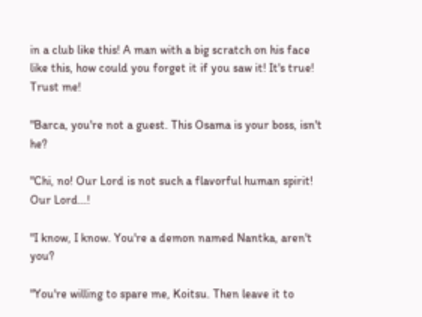in a club like this! A man with a big scratch on his face like this, how could you forget it if you saw it! It's true! Trust me!

"Barca, you're not a guest. This Osama is your boss, isn't he?

"Chi, no! Our Lord is not such a flavorful human spirit! Our Lord...!

"I know, I know. You're a demon named Nantka, aren't you?

"You're willing to spare me, Koitsu. Then leave it to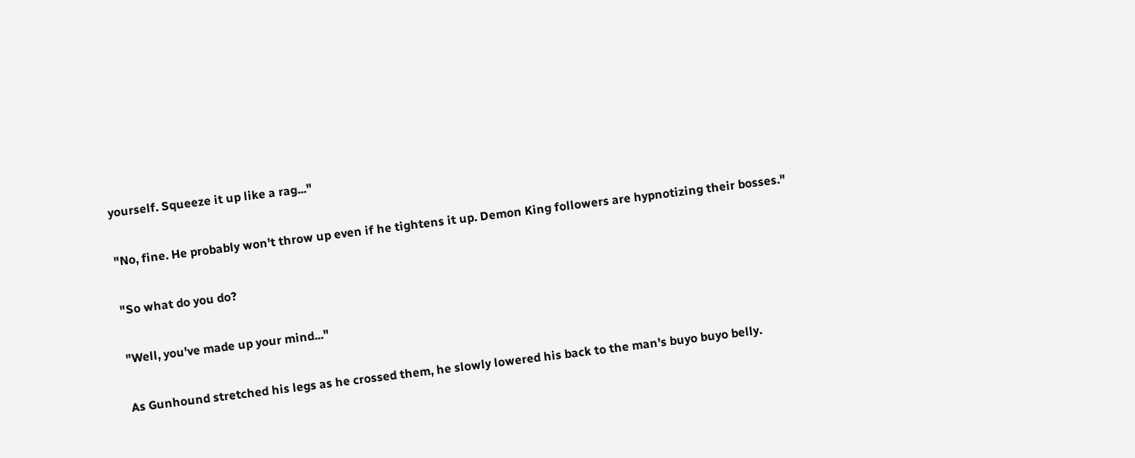yourself. Squeeze it up like a rag..."

"No, fine. He probably won't throw up even if he tightens it up. Demon King followers are hypnotizing their bosses."

"So what do you do?

"Well, you've made up your mind..."

As Gunhound stretched his legs as he crossed them, he slowly lowered his back to the man's buyo buyo belly.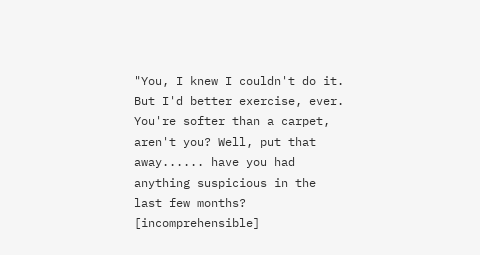"You, I knew I couldn't do it. But I'd better exercise, ever. You're softer than a carpet, aren't you? Well, put that away...... have you had anything suspicious in the last few months? [incomprehensible]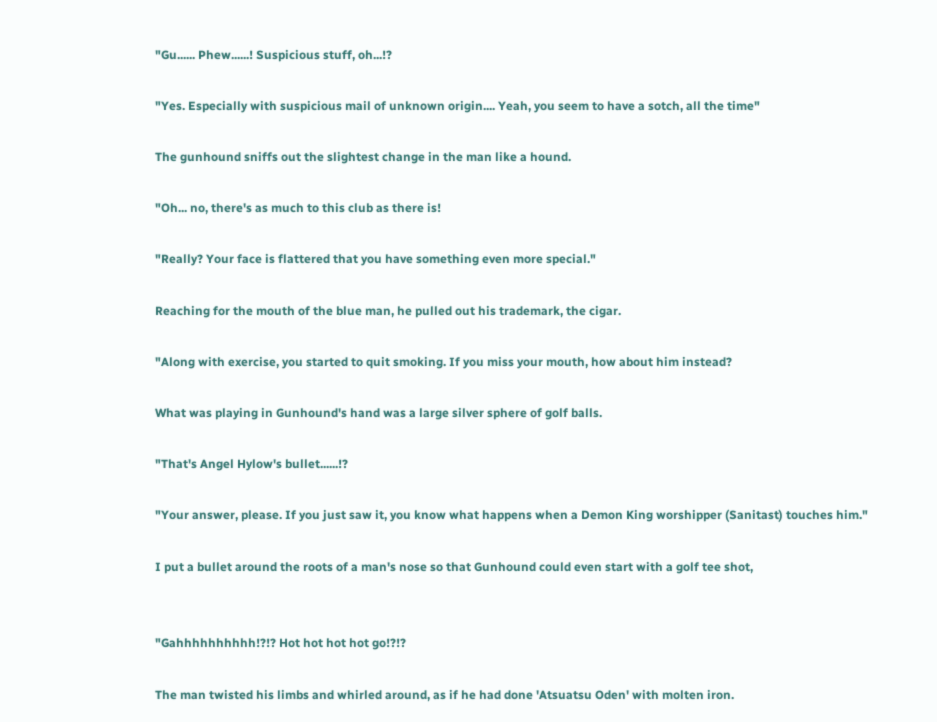"Gu...... Phew......! Suspicious stuff, oh...!?

"Yes. Especially with suspicious mail of unknown origin.... Yeah, you seem to have a sotch, all the time"

The gunhound sniffs out the slightest change in the man like a hound.

"Oh... no, there's as much to this club as there is!

"Really? Your face is flattered that you have something even more special."

Reaching for the mouth of the blue man, he pulled out his trademark, the cigar.

"Along with exercise, you started to quit smoking. If you miss your mouth, how about him instead?

What was playing in Gunhound's hand was a large silver sphere of golf balls.

"That's Angel Hylow's bullet......!?

"Your answer, please. If you just saw it, you know what happens when a Demon King worshipper (Sanitast) touches him."

I put a bullet around the roots of a man's nose so that Gunhound could even start with a golf tee shot,


"Gahhhhhhhhhh!?!? Hot hot hot hot go!?!?

The man twisted his limbs and whirled around, as if he had done 'Atsuatsu Oden' with molten iron.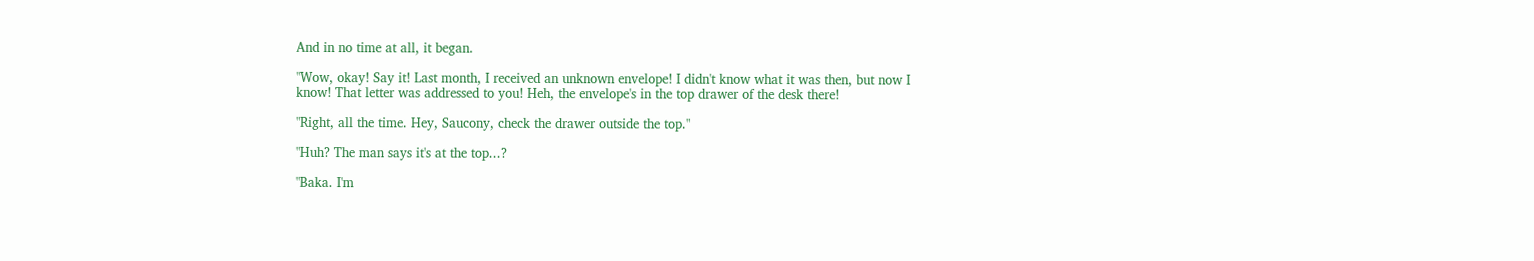And in no time at all, it began.

"Wow, okay! Say it! Last month, I received an unknown envelope! I didn't know what it was then, but now I know! That letter was addressed to you! Heh, the envelope's in the top drawer of the desk there!

"Right, all the time. Hey, Saucony, check the drawer outside the top."

"Huh? The man says it's at the top...?

"Baka. I'm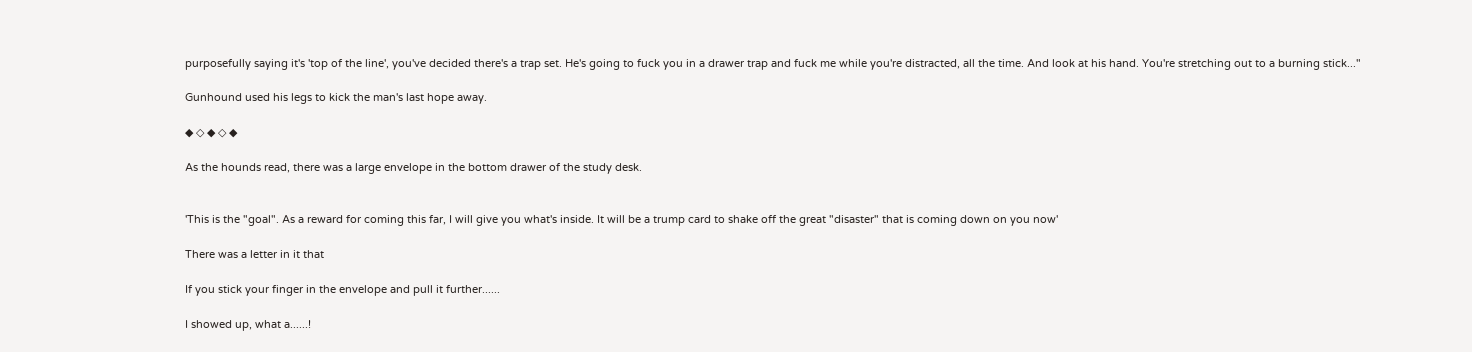purposefully saying it's 'top of the line', you've decided there's a trap set. He's going to fuck you in a drawer trap and fuck me while you're distracted, all the time. And look at his hand. You're stretching out to a burning stick..."

Gunhound used his legs to kick the man's last hope away.

◆ ◇ ◆ ◇ ◆

As the hounds read, there was a large envelope in the bottom drawer of the study desk.


'This is the "goal". As a reward for coming this far, I will give you what's inside. It will be a trump card to shake off the great "disaster" that is coming down on you now'

There was a letter in it that

If you stick your finger in the envelope and pull it further......

I showed up, what a......!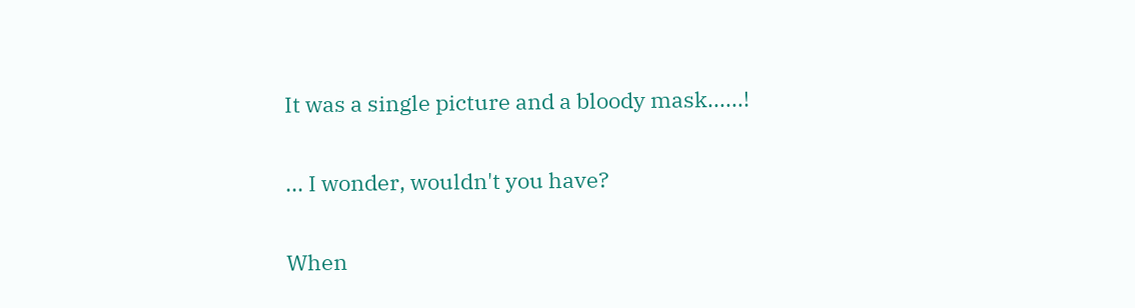It was a single picture and a bloody mask......!

... I wonder, wouldn't you have?

When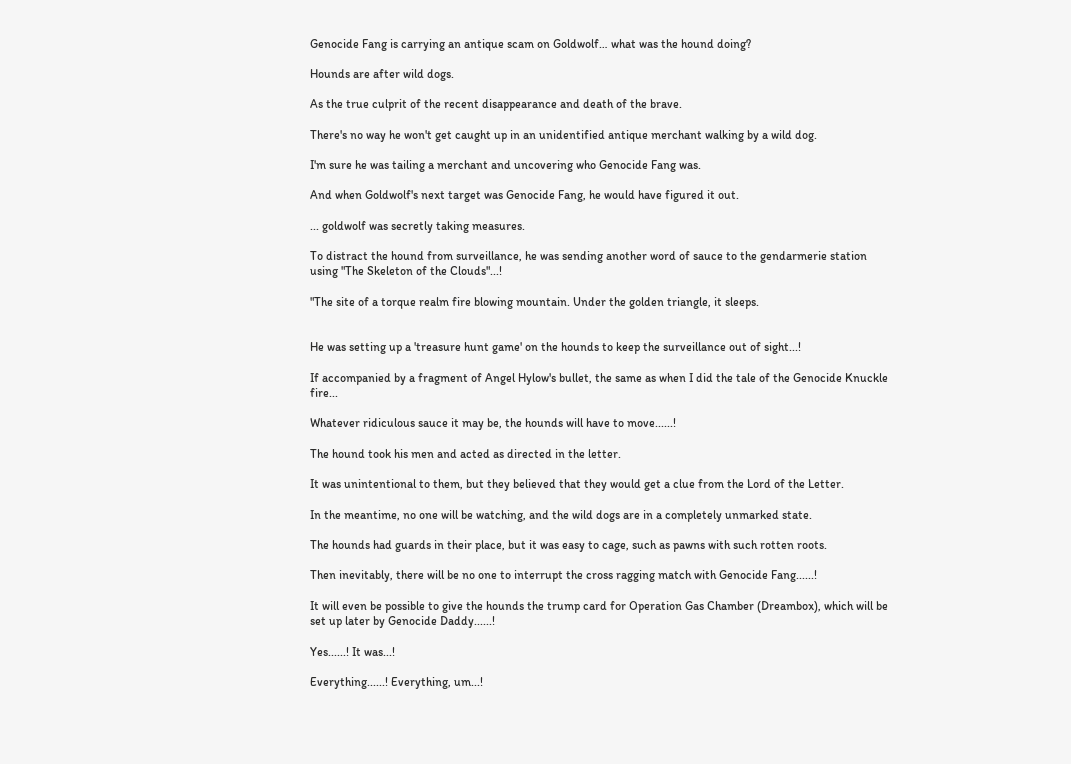Genocide Fang is carrying an antique scam on Goldwolf… what was the hound doing?

Hounds are after wild dogs.

As the true culprit of the recent disappearance and death of the brave.

There's no way he won't get caught up in an unidentified antique merchant walking by a wild dog.

I'm sure he was tailing a merchant and uncovering who Genocide Fang was.

And when Goldwolf's next target was Genocide Fang, he would have figured it out.

... goldwolf was secretly taking measures.

To distract the hound from surveillance, he was sending another word of sauce to the gendarmerie station using "The Skeleton of the Clouds"...!

"The site of a torque realm fire blowing mountain. Under the golden triangle, it sleeps.


He was setting up a 'treasure hunt game' on the hounds to keep the surveillance out of sight...!

If accompanied by a fragment of Angel Hylow's bullet, the same as when I did the tale of the Genocide Knuckle fire...

Whatever ridiculous sauce it may be, the hounds will have to move......!

The hound took his men and acted as directed in the letter.

It was unintentional to them, but they believed that they would get a clue from the Lord of the Letter.

In the meantime, no one will be watching, and the wild dogs are in a completely unmarked state.

The hounds had guards in their place, but it was easy to cage, such as pawns with such rotten roots.

Then inevitably, there will be no one to interrupt the cross ragging match with Genocide Fang......!

It will even be possible to give the hounds the trump card for Operation Gas Chamber (Dreambox), which will be set up later by Genocide Daddy......!

Yes......! It was...!

Everything......! Everything, um...!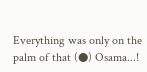Everything was only on the palm of that (●) Osama...!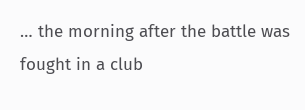… the morning after the battle was fought in a club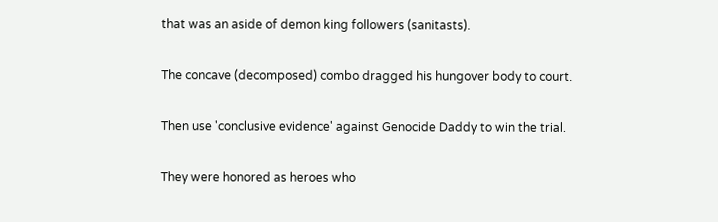that was an aside of demon king followers (sanitasts).

The concave (decomposed) combo dragged his hungover body to court.

Then use 'conclusive evidence' against Genocide Daddy to win the trial.

They were honored as heroes who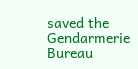saved the Gendarmerie Bureau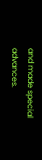and made special advances.